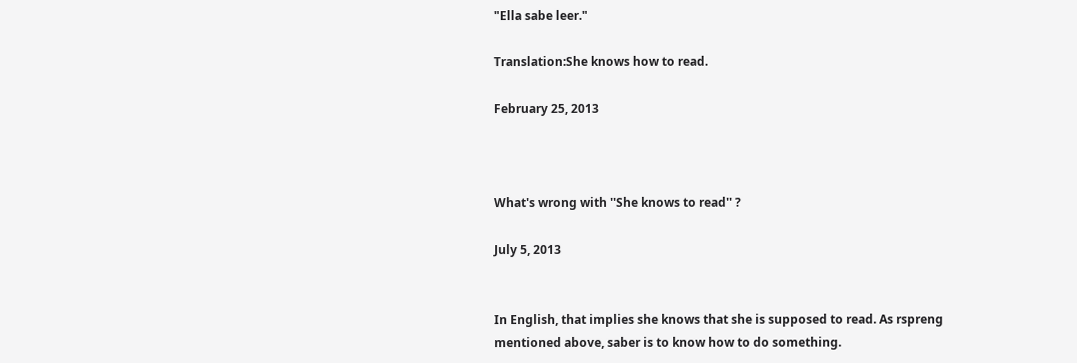"Ella sabe leer."

Translation:She knows how to read.

February 25, 2013



What's wrong with ''She knows to read'' ?

July 5, 2013


In English, that implies she knows that she is supposed to read. As rspreng mentioned above, saber is to know how to do something.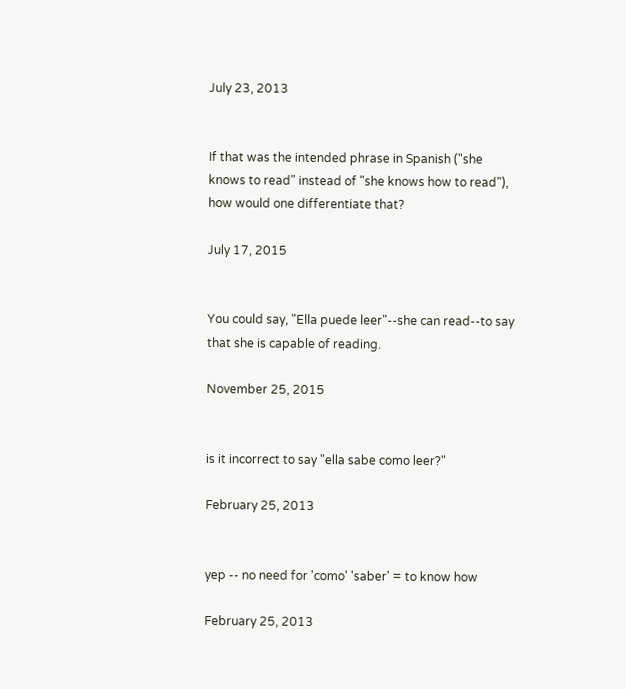July 23, 2013


If that was the intended phrase in Spanish ("she knows to read" instead of "she knows how to read"), how would one differentiate that?

July 17, 2015


You could say, "Ella puede leer"--she can read--to say that she is capable of reading.

November 25, 2015


is it incorrect to say "ella sabe como leer?"

February 25, 2013


yep -- no need for 'como' 'saber' = to know how

February 25, 2013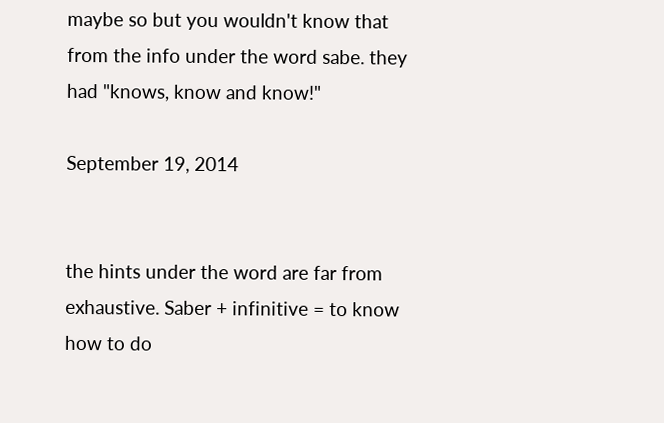maybe so but you wouldn't know that from the info under the word sabe. they had "knows, know and know!"

September 19, 2014


the hints under the word are far from exhaustive. Saber + infinitive = to know how to do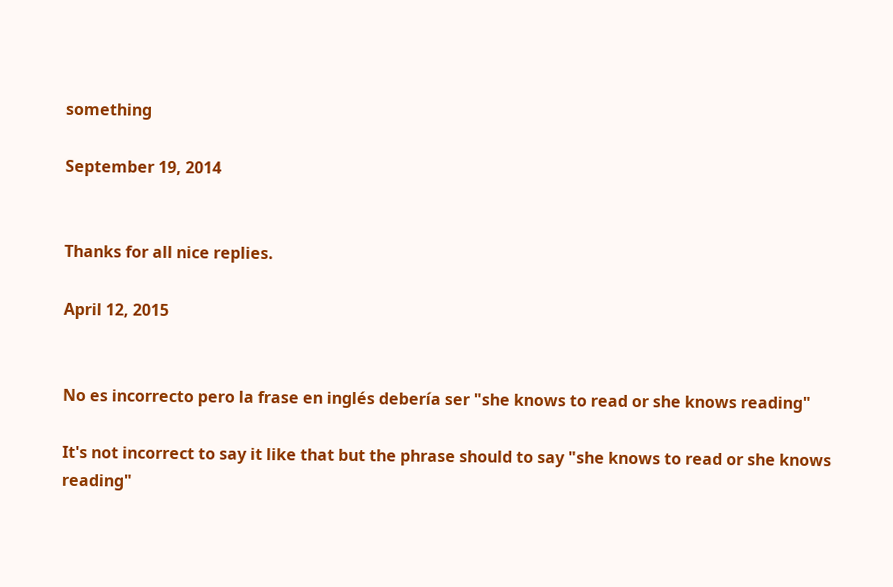something

September 19, 2014


Thanks for all nice replies.

April 12, 2015


No es incorrecto pero la frase en inglés debería ser "she knows to read or she knows reading"

It's not incorrect to say it like that but the phrase should to say "she knows to read or she knows reading"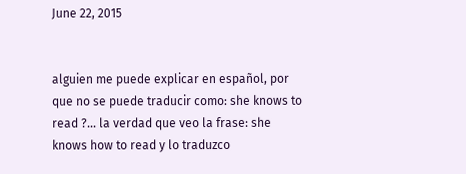June 22, 2015


alguien me puede explicar en español, por que no se puede traducir como: she knows to read ?... la verdad que veo la frase: she knows how to read y lo traduzco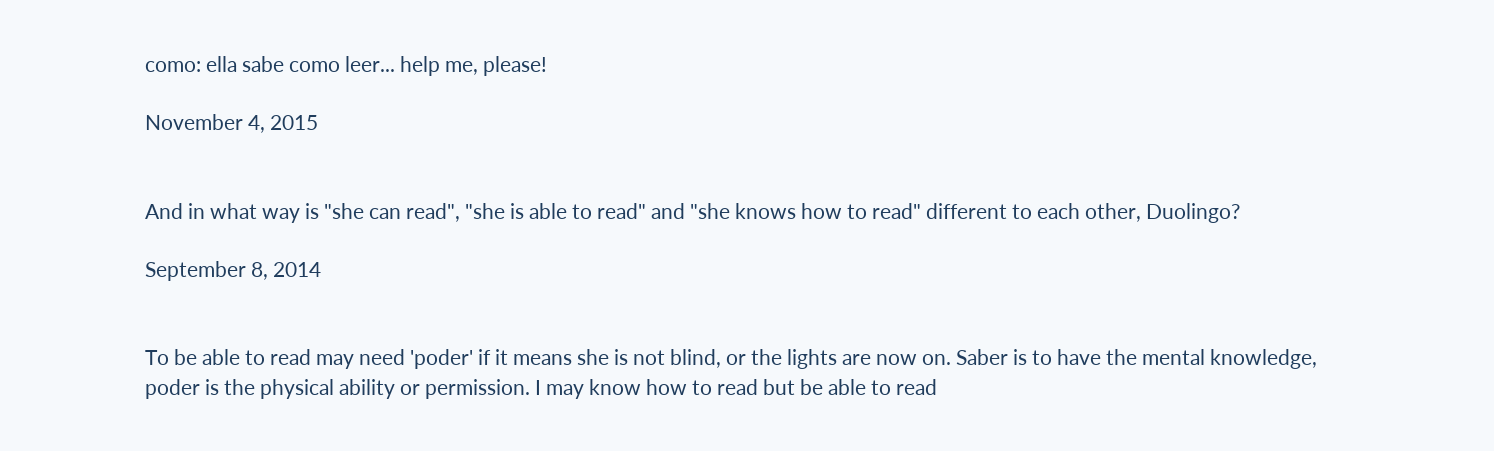como: ella sabe como leer... help me, please!

November 4, 2015


And in what way is "she can read", "she is able to read" and "she knows how to read" different to each other, Duolingo?

September 8, 2014


To be able to read may need 'poder' if it means she is not blind, or the lights are now on. Saber is to have the mental knowledge, poder is the physical ability or permission. I may know how to read but be able to read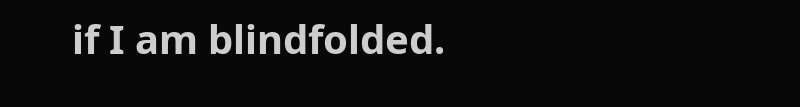if I am blindfolded.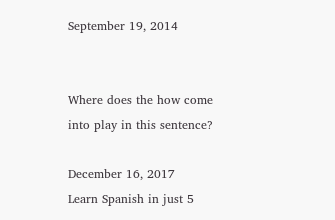September 19, 2014


Where does the how come into play in this sentence?

December 16, 2017
Learn Spanish in just 5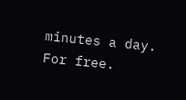minutes a day. For free.